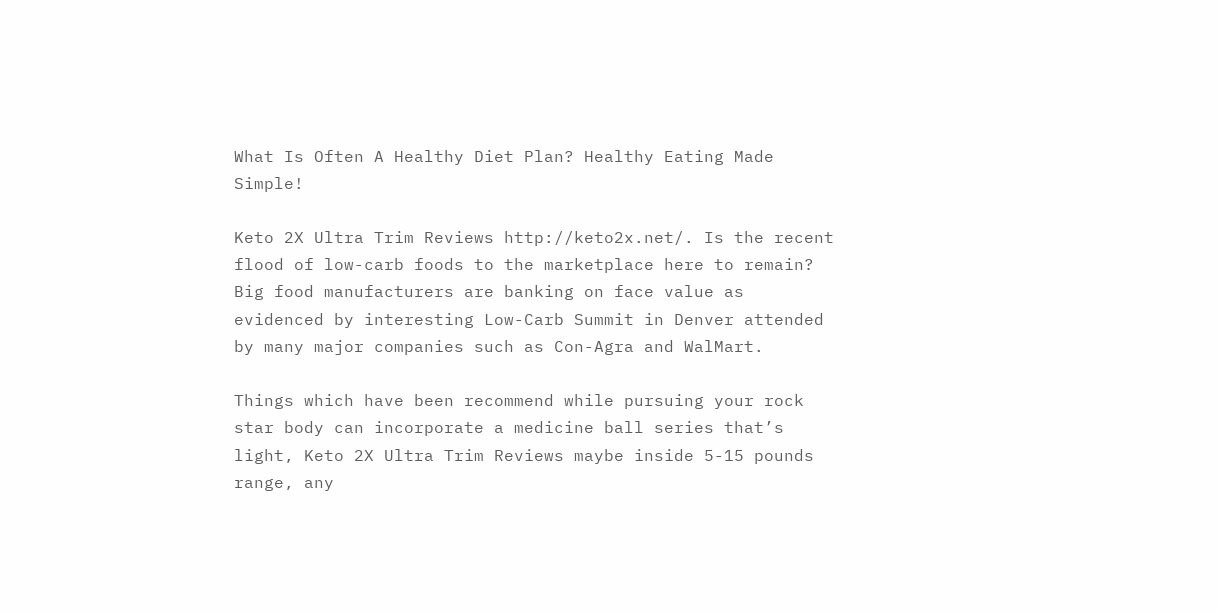What Is Often A Healthy Diet Plan? Healthy Eating Made Simple!

Keto 2X Ultra Trim Reviews http://keto2x.net/. Is the recent flood of low-carb foods to the marketplace here to remain? Big food manufacturers are banking on face value as evidenced by interesting Low-Carb Summit in Denver attended by many major companies such as Con-Agra and WalMart.

Things which have been recommend while pursuing your rock star body can incorporate a medicine ball series that’s light, Keto 2X Ultra Trim Reviews maybe inside 5-15 pounds range, any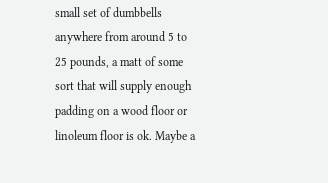small set of dumbbells anywhere from around 5 to 25 pounds, a matt of some sort that will supply enough padding on a wood floor or linoleum floor is ok. Maybe a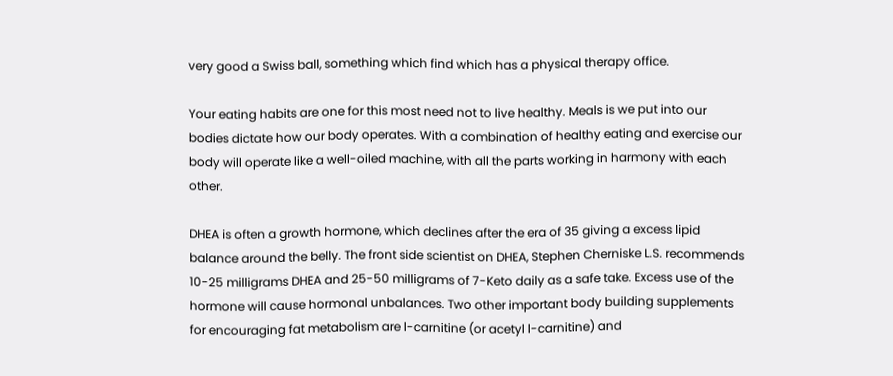very good a Swiss ball, something which find which has a physical therapy office.

Your eating habits are one for this most need not to live healthy. Meals is we put into our bodies dictate how our body operates. With a combination of healthy eating and exercise our body will operate like a well-oiled machine, with all the parts working in harmony with each other.

DHEA is often a growth hormone, which declines after the era of 35 giving a excess lipid balance around the belly. The front side scientist on DHEA, Stephen Cherniske L.S. recommends 10-25 milligrams DHEA and 25-50 milligrams of 7-Keto daily as a safe take. Excess use of the hormone will cause hormonal unbalances. Two other important body building supplements for encouraging fat metabolism are l-carnitine (or acetyl l-carnitine) and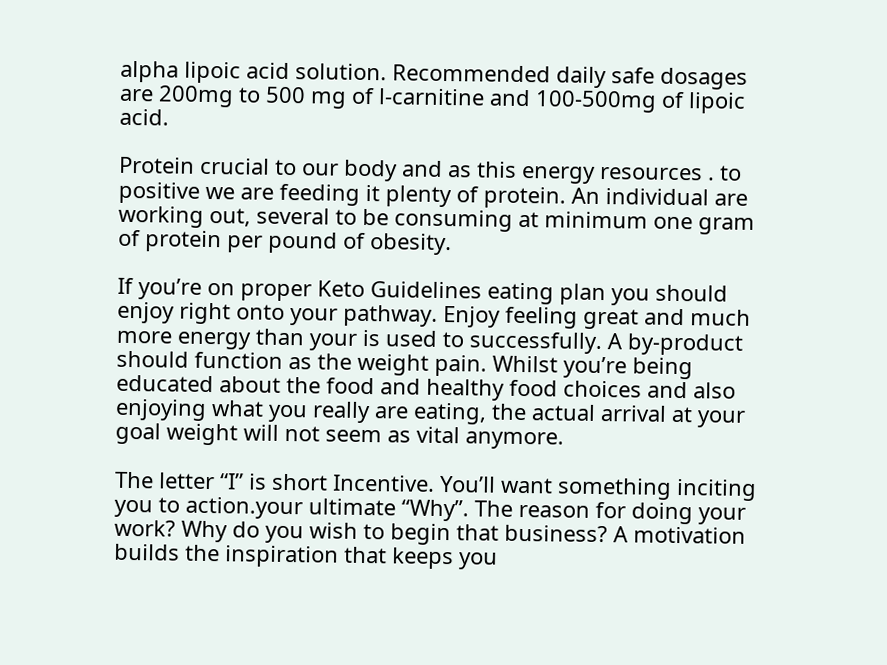alpha lipoic acid solution. Recommended daily safe dosages are 200mg to 500 mg of l-carnitine and 100-500mg of lipoic acid.

Protein crucial to our body and as this energy resources . to positive we are feeding it plenty of protein. An individual are working out, several to be consuming at minimum one gram of protein per pound of obesity.

If you’re on proper Keto Guidelines eating plan you should enjoy right onto your pathway. Enjoy feeling great and much more energy than your is used to successfully. A by-product should function as the weight pain. Whilst you’re being educated about the food and healthy food choices and also enjoying what you really are eating, the actual arrival at your goal weight will not seem as vital anymore.

The letter “I” is short Incentive. You’ll want something inciting you to action.your ultimate “Why”. The reason for doing your work? Why do you wish to begin that business? A motivation builds the inspiration that keeps you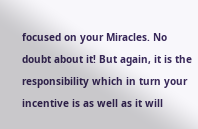focused on your Miracles. No doubt about it! But again, it is the responsibility which in turn your incentive is as well as it will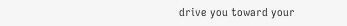drive you toward your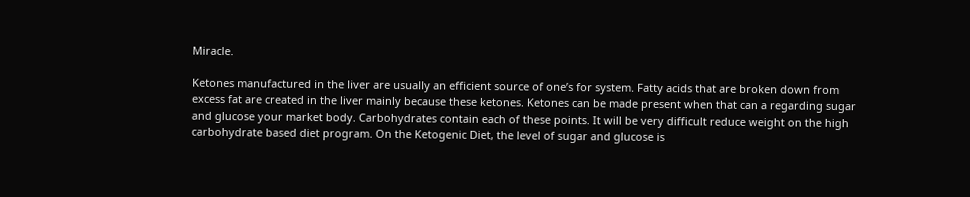Miracle.

Ketones manufactured in the liver are usually an efficient source of one’s for system. Fatty acids that are broken down from excess fat are created in the liver mainly because these ketones. Ketones can be made present when that can a regarding sugar and glucose your market body. Carbohydrates contain each of these points. It will be very difficult reduce weight on the high carbohydrate based diet program. On the Ketogenic Diet, the level of sugar and glucose is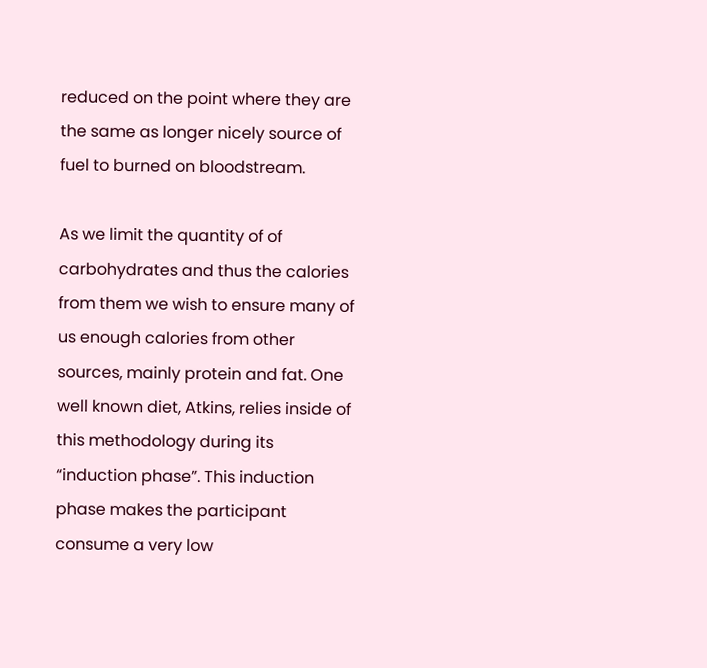reduced on the point where they are the same as longer nicely source of fuel to burned on bloodstream.

As we limit the quantity of of carbohydrates and thus the calories from them we wish to ensure many of us enough calories from other sources, mainly protein and fat. One well known diet, Atkins, relies inside of this methodology during its “induction phase”. This induction phase makes the participant consume a very low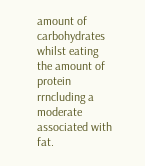amount of carbohydrates whilst eating the amount of protein rrncluding a moderate associated with fat.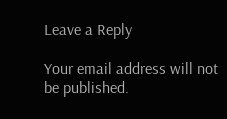Leave a Reply

Your email address will not be published.